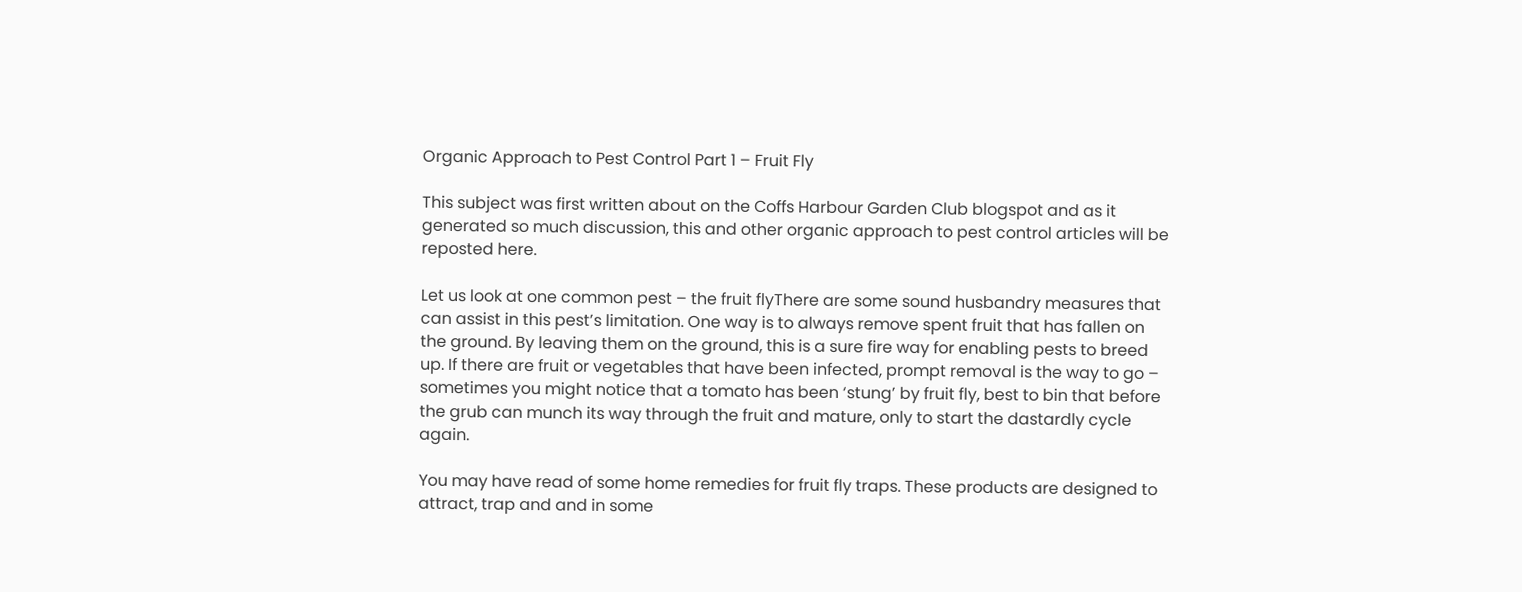Organic Approach to Pest Control Part 1 – Fruit Fly

This subject was first written about on the Coffs Harbour Garden Club blogspot and as it generated so much discussion, this and other organic approach to pest control articles will be reposted here.

Let us look at one common pest – the fruit flyThere are some sound husbandry measures that can assist in this pest’s limitation. One way is to always remove spent fruit that has fallen on the ground. By leaving them on the ground, this is a sure fire way for enabling pests to breed up. If there are fruit or vegetables that have been infected, prompt removal is the way to go – sometimes you might notice that a tomato has been ‘stung’ by fruit fly, best to bin that before the grub can munch its way through the fruit and mature, only to start the dastardly cycle again.

You may have read of some home remedies for fruit fly traps. These products are designed to attract, trap and and in some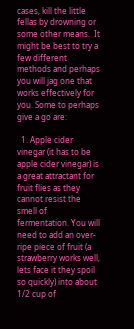cases, kill the little fellas by drowning or some other means.  It might be best to try a few different methods and perhaps you will jag one that works effectively for you. Some to perhaps give a go are:

  1. Apple cider vinegar (it has to be apple cider vinegar) is a great attractant for fruit flies as they cannot resist the smell of fermentation. You will need to add an over-ripe piece of fruit (a strawberry works well, lets face it they spoil so quickly) into about 1/2 cup of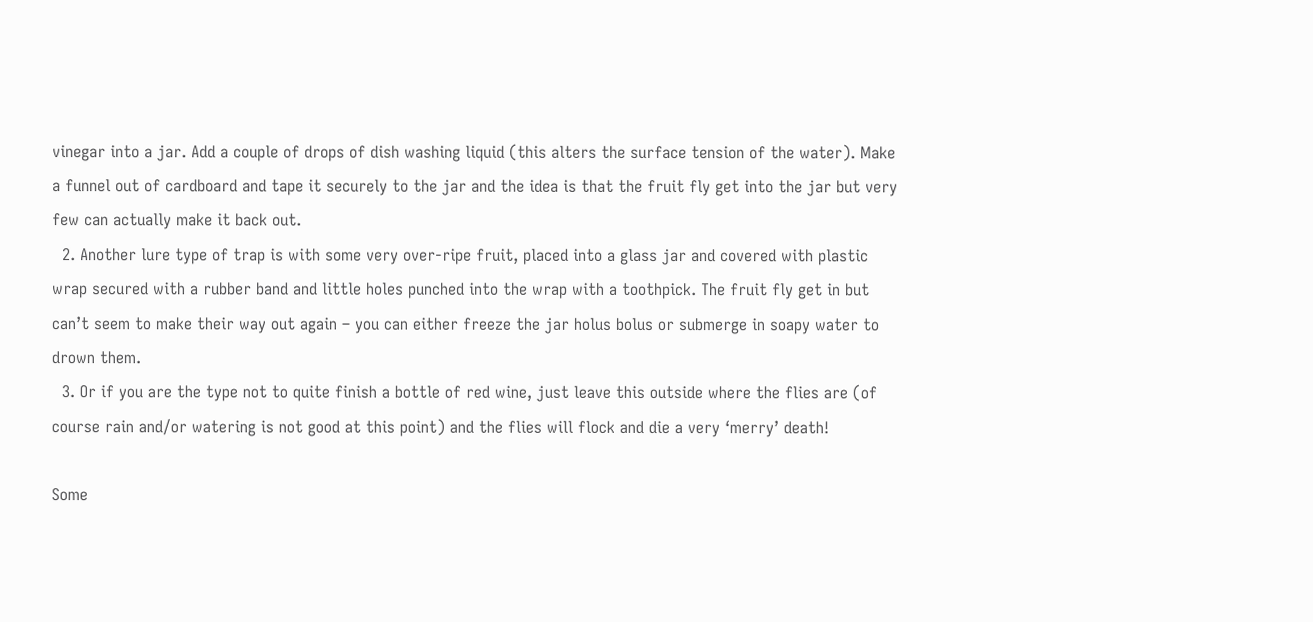vinegar into a jar. Add a couple of drops of dish washing liquid (this alters the surface tension of the water). Make a funnel out of cardboard and tape it securely to the jar and the idea is that the fruit fly get into the jar but very few can actually make it back out.
  2. Another lure type of trap is with some very over-ripe fruit, placed into a glass jar and covered with plastic wrap secured with a rubber band and little holes punched into the wrap with a toothpick. The fruit fly get in but can’t seem to make their way out again – you can either freeze the jar holus bolus or submerge in soapy water to drown them.
  3. Or if you are the type not to quite finish a bottle of red wine, just leave this outside where the flies are (of course rain and/or watering is not good at this point) and the flies will flock and die a very ‘merry’ death!

Some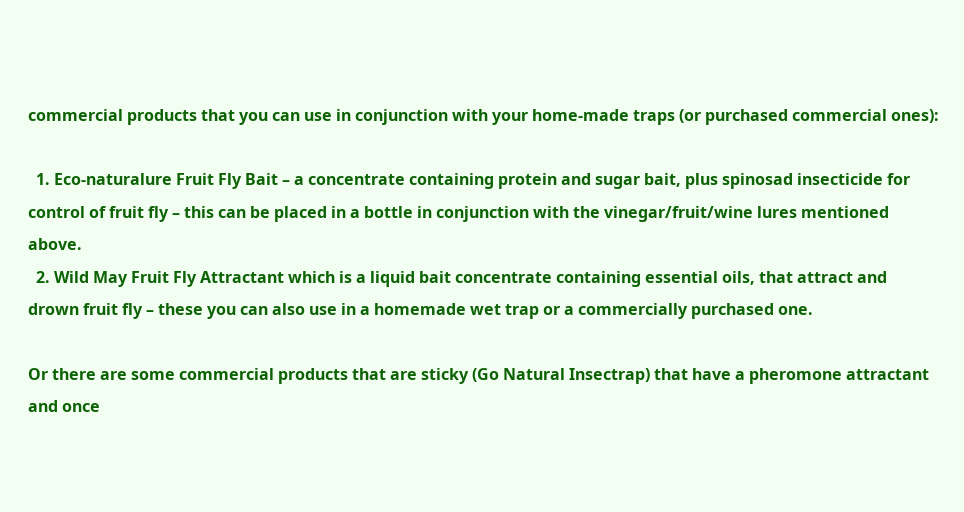commercial products that you can use in conjunction with your home-made traps (or purchased commercial ones):

  1. Eco-naturalure Fruit Fly Bait – a concentrate containing protein and sugar bait, plus spinosad insecticide for control of fruit fly – this can be placed in a bottle in conjunction with the vinegar/fruit/wine lures mentioned above.
  2. Wild May Fruit Fly Attractant which is a liquid bait concentrate containing essential oils, that attract and drown fruit fly – these you can also use in a homemade wet trap or a commercially purchased one.

Or there are some commercial products that are sticky (Go Natural Insectrap) that have a pheromone attractant and once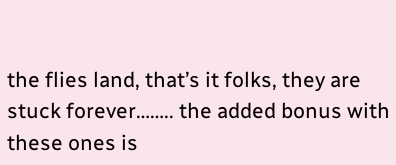the flies land, that’s it folks, they are stuck forever…….. the added bonus with these ones is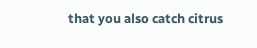that you also catch citrus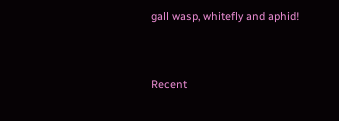gall wasp, whitefly and aphid!


Recent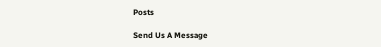Posts

Send Us A Message